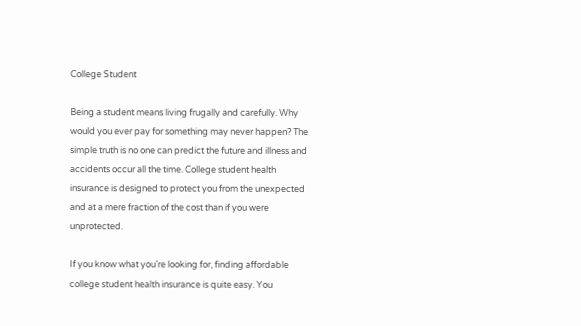College Student

Being a student means living frugally and carefully. Why would you ever pay for something may never happen? The simple truth is no one can predict the future and illness and accidents occur all the time. College student health insurance is designed to protect you from the unexpected and at a mere fraction of the cost than if you were unprotected.

If you know what you’re looking for, finding affordable college student health insurance is quite easy. You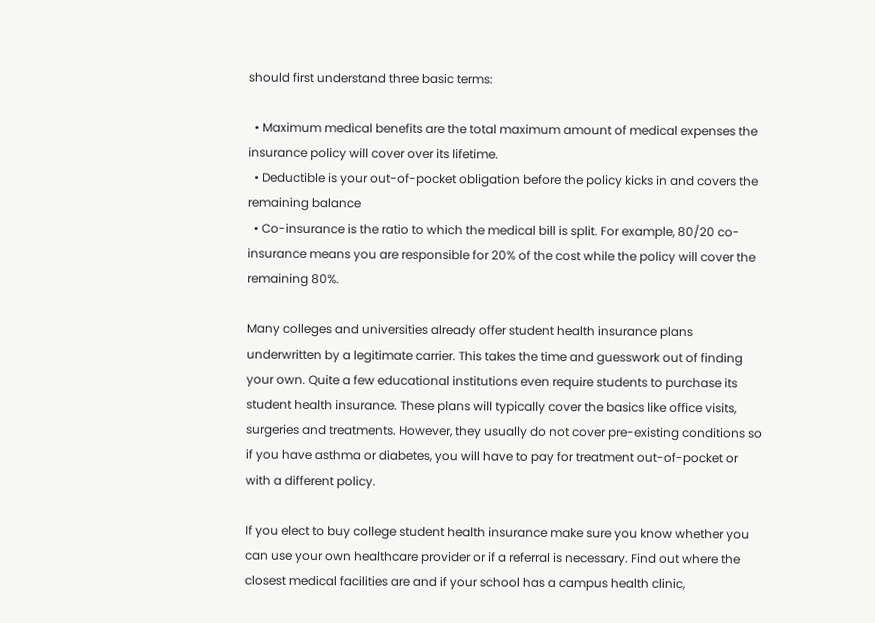should first understand three basic terms:

  • Maximum medical benefits are the total maximum amount of medical expenses the insurance policy will cover over its lifetime.
  • Deductible is your out-of-pocket obligation before the policy kicks in and covers the remaining balance
  • Co-insurance is the ratio to which the medical bill is split. For example, 80/20 co-insurance means you are responsible for 20% of the cost while the policy will cover the remaining 80%.

Many colleges and universities already offer student health insurance plans underwritten by a legitimate carrier. This takes the time and guesswork out of finding your own. Quite a few educational institutions even require students to purchase its student health insurance. These plans will typically cover the basics like office visits, surgeries and treatments. However, they usually do not cover pre-existing conditions so if you have asthma or diabetes, you will have to pay for treatment out-of-pocket or with a different policy.

If you elect to buy college student health insurance make sure you know whether you can use your own healthcare provider or if a referral is necessary. Find out where the closest medical facilities are and if your school has a campus health clinic,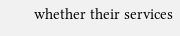whether their services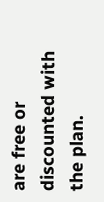are free or discounted with the plan.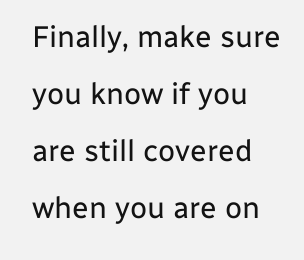Finally, make sure you know if you are still covered when you are on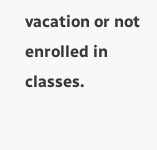vacation or not enrolled in classes.